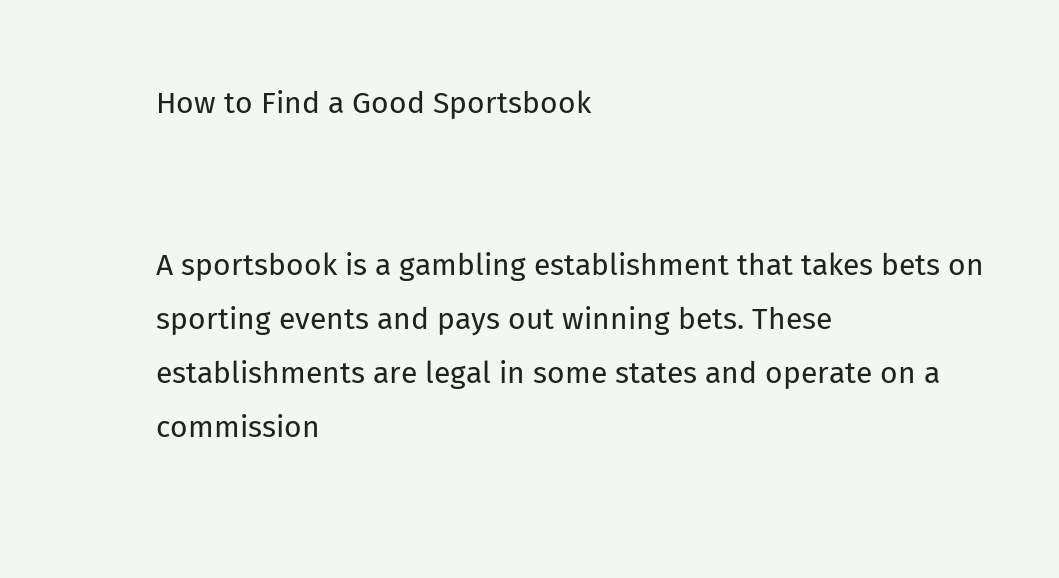How to Find a Good Sportsbook


A sportsbook is a gambling establishment that takes bets on sporting events and pays out winning bets. These establishments are legal in some states and operate on a commission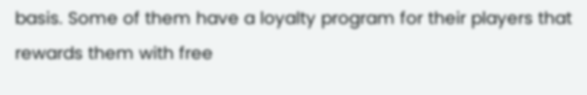basis. Some of them have a loyalty program for their players that rewards them with free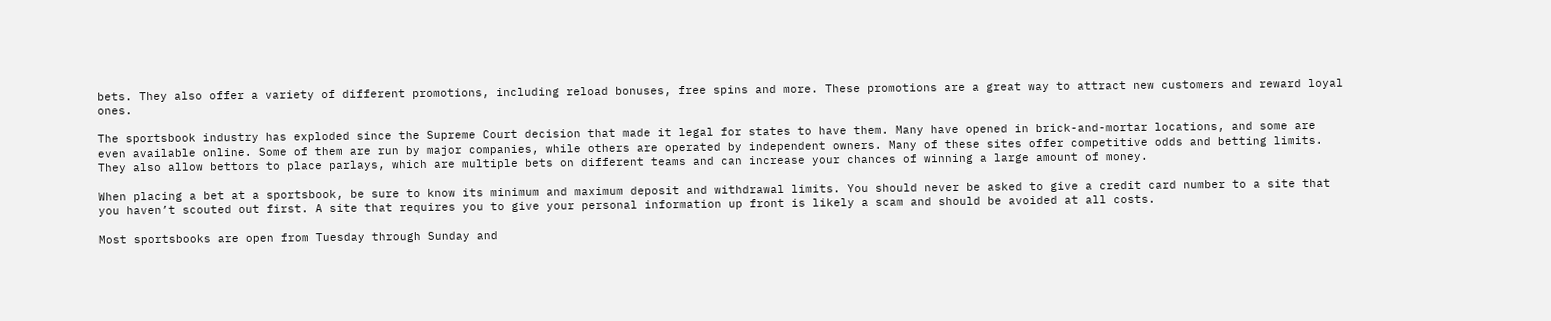bets. They also offer a variety of different promotions, including reload bonuses, free spins and more. These promotions are a great way to attract new customers and reward loyal ones.

The sportsbook industry has exploded since the Supreme Court decision that made it legal for states to have them. Many have opened in brick-and-mortar locations, and some are even available online. Some of them are run by major companies, while others are operated by independent owners. Many of these sites offer competitive odds and betting limits. They also allow bettors to place parlays, which are multiple bets on different teams and can increase your chances of winning a large amount of money.

When placing a bet at a sportsbook, be sure to know its minimum and maximum deposit and withdrawal limits. You should never be asked to give a credit card number to a site that you haven’t scouted out first. A site that requires you to give your personal information up front is likely a scam and should be avoided at all costs.

Most sportsbooks are open from Tuesday through Sunday and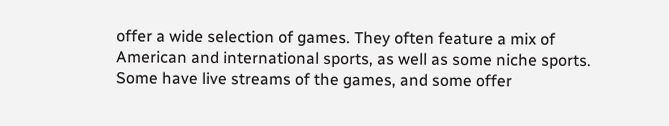offer a wide selection of games. They often feature a mix of American and international sports, as well as some niche sports. Some have live streams of the games, and some offer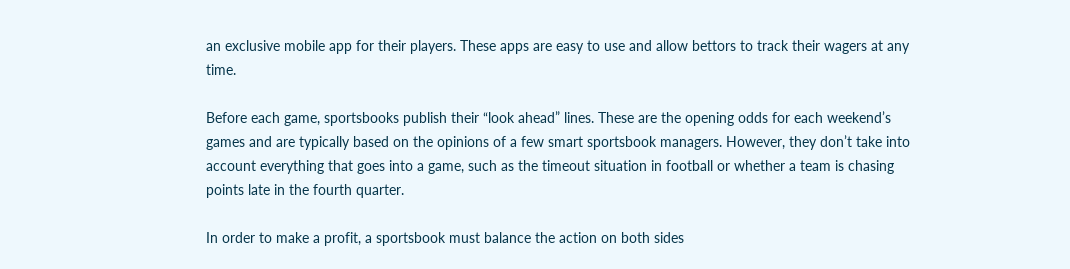an exclusive mobile app for their players. These apps are easy to use and allow bettors to track their wagers at any time.

Before each game, sportsbooks publish their “look ahead” lines. These are the opening odds for each weekend’s games and are typically based on the opinions of a few smart sportsbook managers. However, they don’t take into account everything that goes into a game, such as the timeout situation in football or whether a team is chasing points late in the fourth quarter.

In order to make a profit, a sportsbook must balance the action on both sides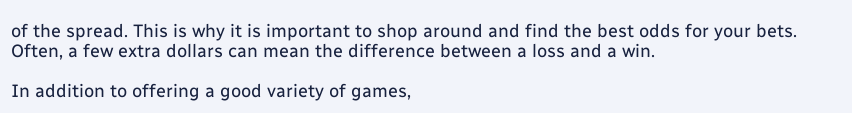of the spread. This is why it is important to shop around and find the best odds for your bets. Often, a few extra dollars can mean the difference between a loss and a win.

In addition to offering a good variety of games,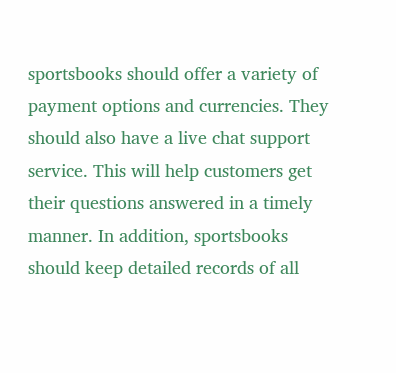sportsbooks should offer a variety of payment options and currencies. They should also have a live chat support service. This will help customers get their questions answered in a timely manner. In addition, sportsbooks should keep detailed records of all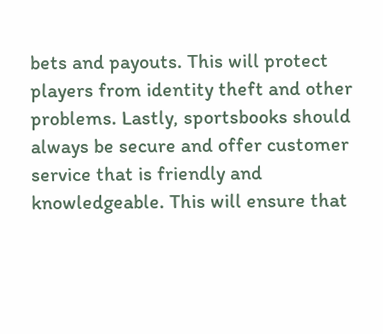bets and payouts. This will protect players from identity theft and other problems. Lastly, sportsbooks should always be secure and offer customer service that is friendly and knowledgeable. This will ensure that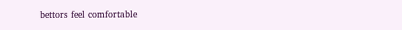bettors feel comfortable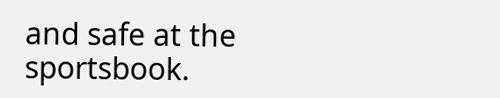and safe at the sportsbook.